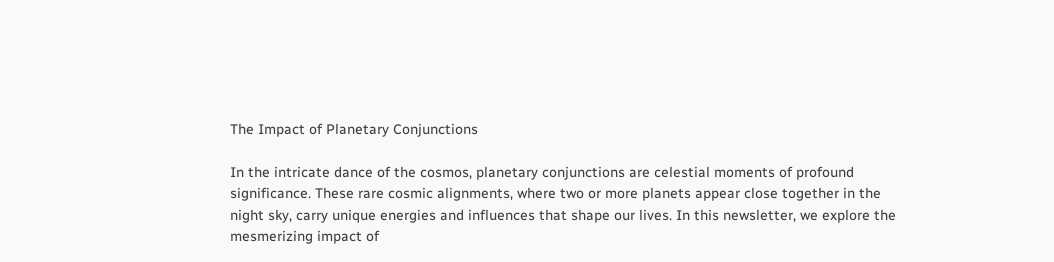The Impact of Planetary Conjunctions

In the intricate dance of the cosmos, planetary conjunctions are celestial moments of profound significance. These rare cosmic alignments, where two or more planets appear close together in the night sky, carry unique energies and influences that shape our lives. In this newsletter, we explore the mesmerizing impact of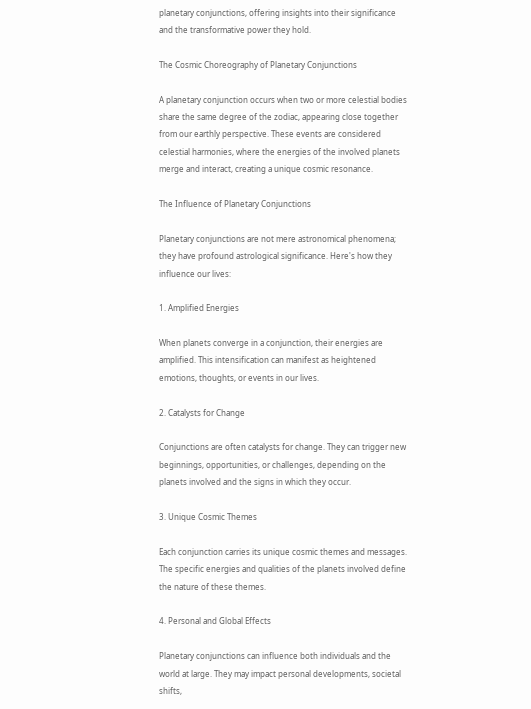planetary conjunctions, offering insights into their significance and the transformative power they hold.

The Cosmic Choreography of Planetary Conjunctions

A planetary conjunction occurs when two or more celestial bodies share the same degree of the zodiac, appearing close together from our earthly perspective. These events are considered celestial harmonies, where the energies of the involved planets merge and interact, creating a unique cosmic resonance.

The Influence of Planetary Conjunctions

Planetary conjunctions are not mere astronomical phenomena; they have profound astrological significance. Here's how they influence our lives:

1. Amplified Energies

When planets converge in a conjunction, their energies are amplified. This intensification can manifest as heightened emotions, thoughts, or events in our lives.

2. Catalysts for Change

Conjunctions are often catalysts for change. They can trigger new beginnings, opportunities, or challenges, depending on the planets involved and the signs in which they occur.

3. Unique Cosmic Themes

Each conjunction carries its unique cosmic themes and messages. The specific energies and qualities of the planets involved define the nature of these themes.

4. Personal and Global Effects

Planetary conjunctions can influence both individuals and the world at large. They may impact personal developments, societal shifts,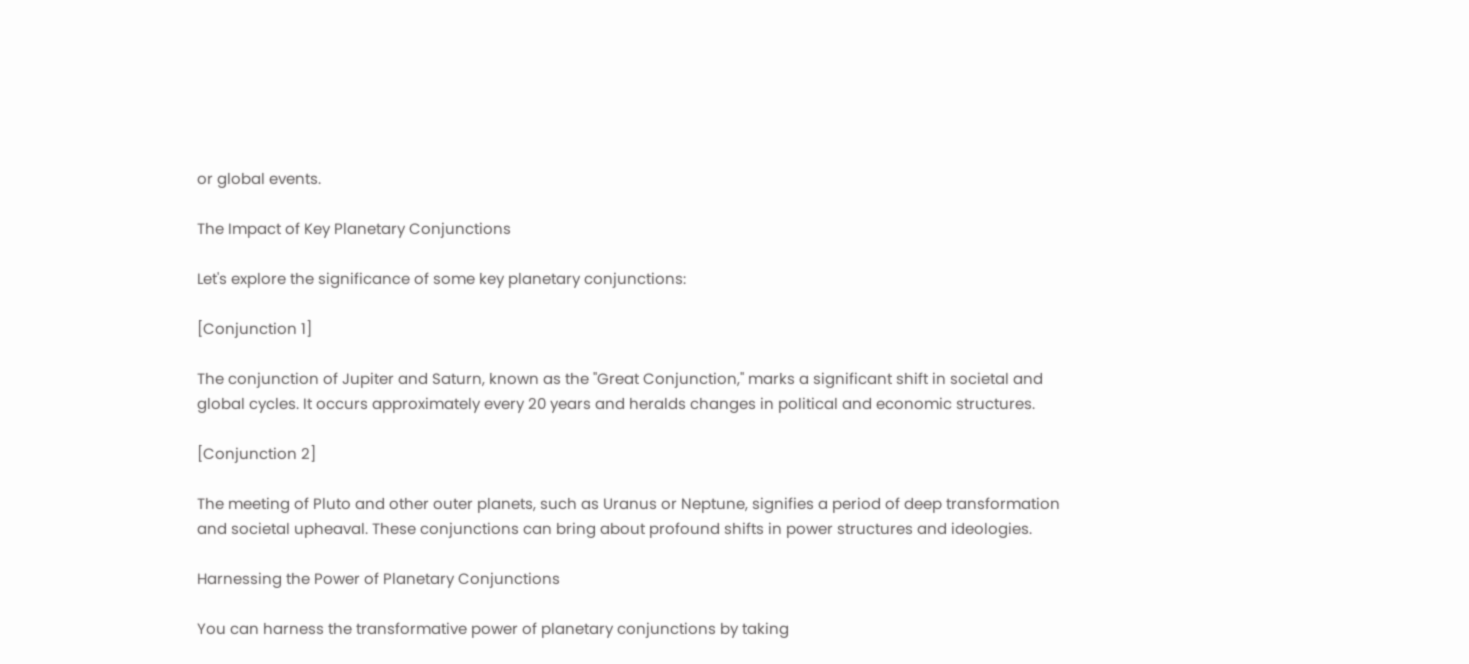or global events.

The Impact of Key Planetary Conjunctions

Let's explore the significance of some key planetary conjunctions:

[Conjunction 1]

The conjunction of Jupiter and Saturn, known as the "Great Conjunction," marks a significant shift in societal and global cycles. It occurs approximately every 20 years and heralds changes in political and economic structures.

[Conjunction 2]

The meeting of Pluto and other outer planets, such as Uranus or Neptune, signifies a period of deep transformation and societal upheaval. These conjunctions can bring about profound shifts in power structures and ideologies.

Harnessing the Power of Planetary Conjunctions

You can harness the transformative power of planetary conjunctions by taking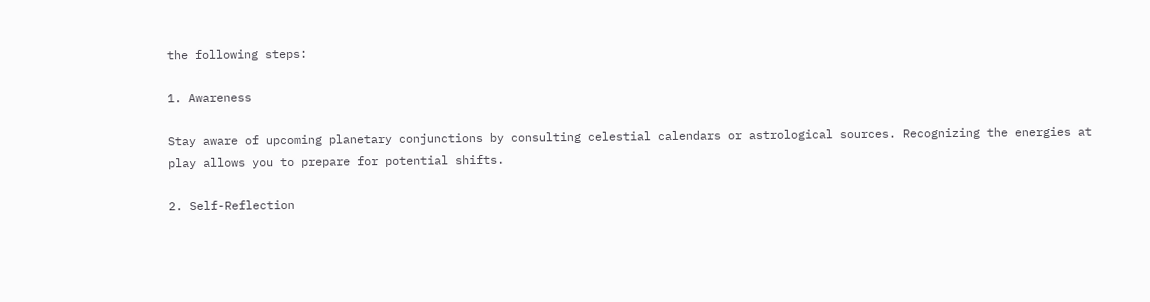the following steps:

1. Awareness

Stay aware of upcoming planetary conjunctions by consulting celestial calendars or astrological sources. Recognizing the energies at play allows you to prepare for potential shifts.

2. Self-Reflection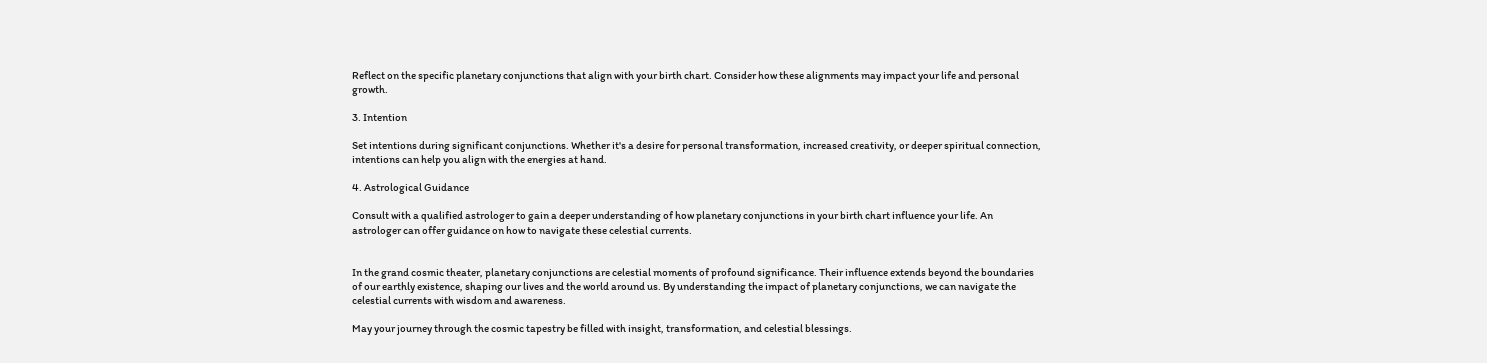Reflect on the specific planetary conjunctions that align with your birth chart. Consider how these alignments may impact your life and personal growth.

3. Intention

Set intentions during significant conjunctions. Whether it's a desire for personal transformation, increased creativity, or deeper spiritual connection, intentions can help you align with the energies at hand.

4. Astrological Guidance

Consult with a qualified astrologer to gain a deeper understanding of how planetary conjunctions in your birth chart influence your life. An astrologer can offer guidance on how to navigate these celestial currents.


In the grand cosmic theater, planetary conjunctions are celestial moments of profound significance. Their influence extends beyond the boundaries of our earthly existence, shaping our lives and the world around us. By understanding the impact of planetary conjunctions, we can navigate the celestial currents with wisdom and awareness.

May your journey through the cosmic tapestry be filled with insight, transformation, and celestial blessings.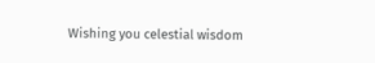Wishing you celestial wisdom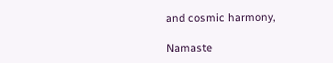and cosmic harmony,

Namaste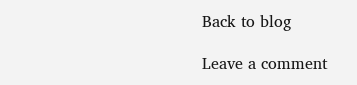Back to blog

Leave a comment